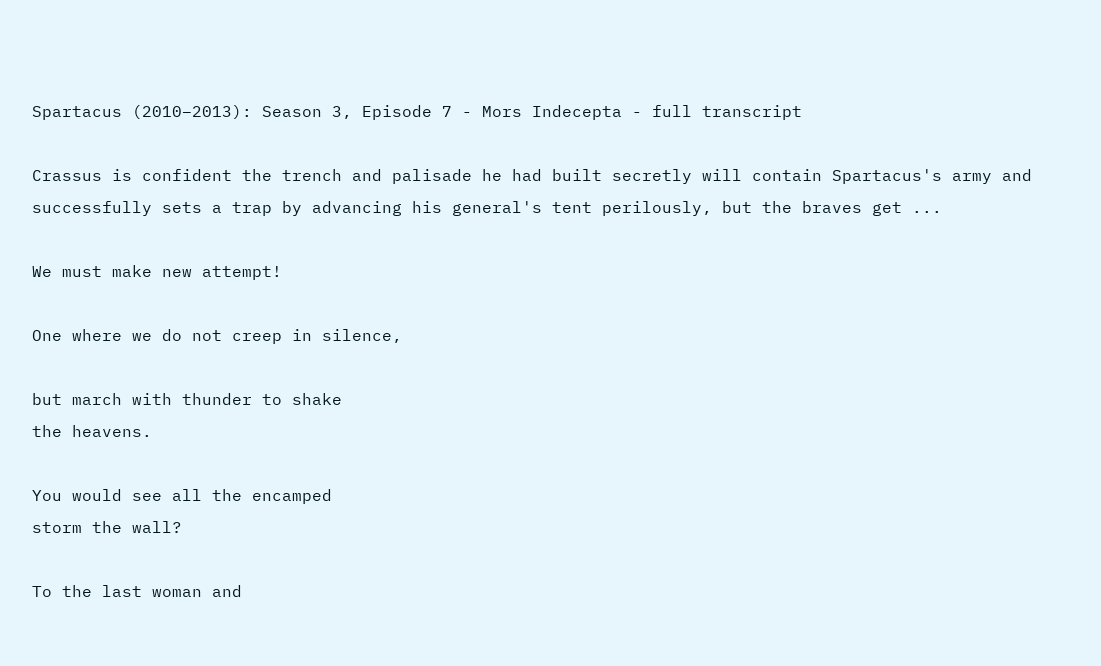Spartacus (2010–2013): Season 3, Episode 7 - Mors Indecepta - full transcript

Crassus is confident the trench and palisade he had built secretly will contain Spartacus's army and successfully sets a trap by advancing his general's tent perilously, but the braves get ...

We must make new attempt!

One where we do not creep in silence,

but march with thunder to shake
the heavens.

You would see all the encamped
storm the wall?

To the last woman and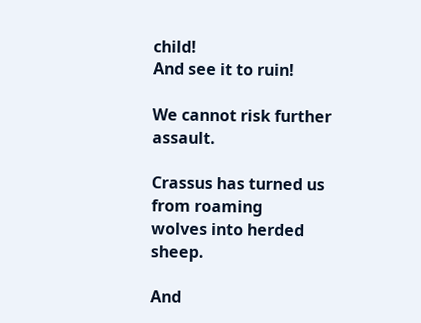child!
And see it to ruin!

We cannot risk further assault.

Crassus has turned us from roaming
wolves into herded sheep.

And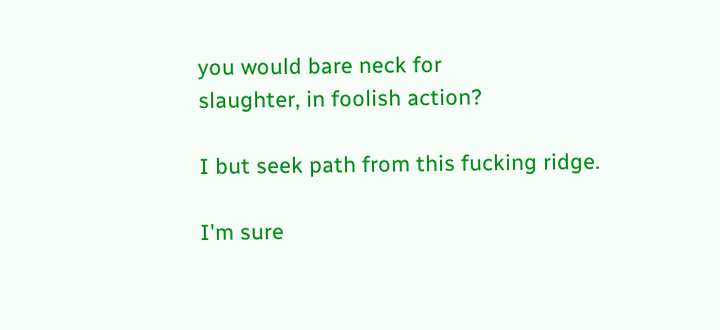you would bare neck for
slaughter, in foolish action?

I but seek path from this fucking ridge.

I'm sure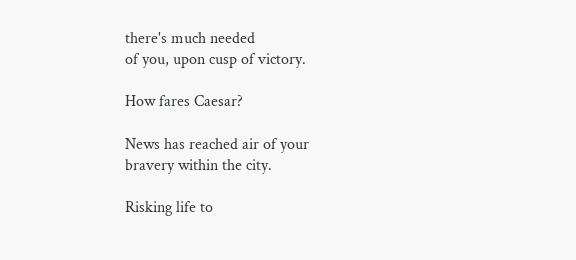there's much needed
of you, upon cusp of victory.

How fares Caesar?

News has reached air of your
bravery within the city.

Risking life to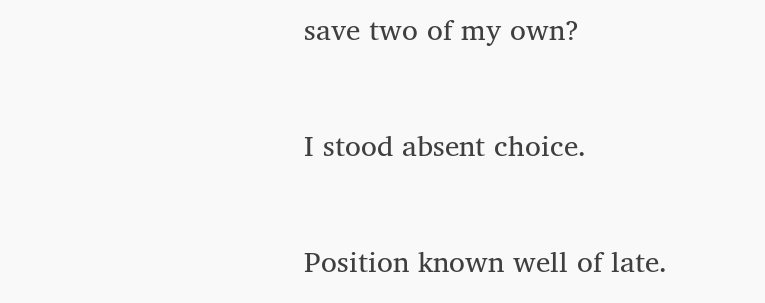save two of my own?

I stood absent choice.

Position known well of late.